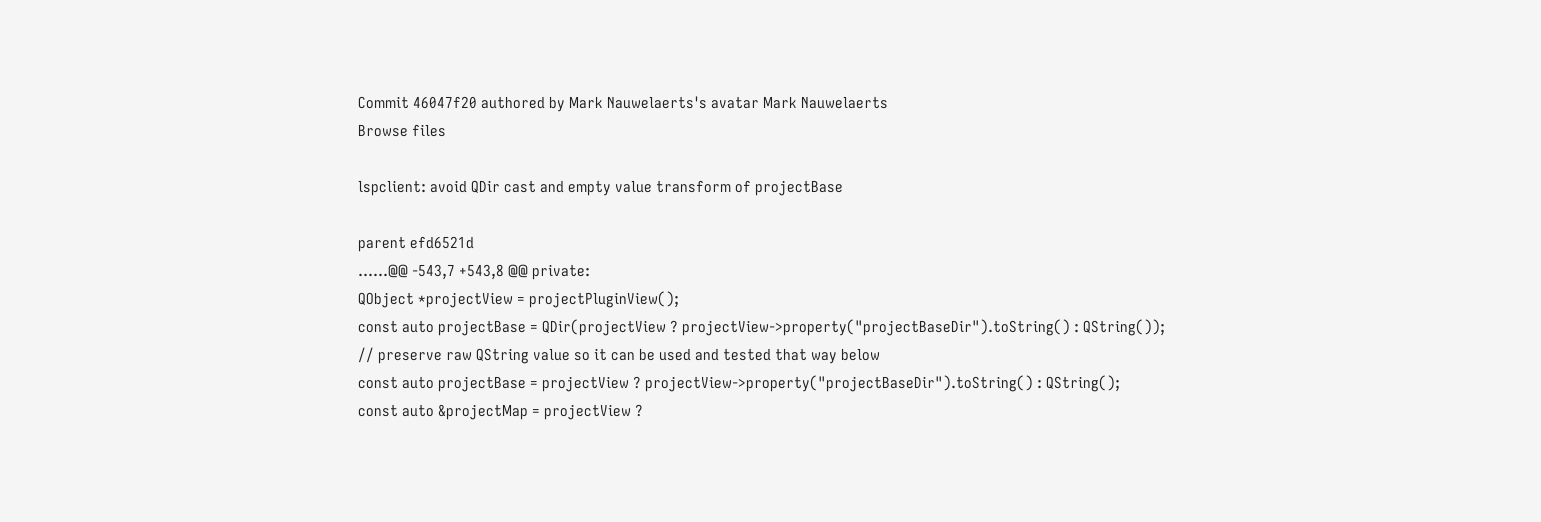Commit 46047f20 authored by Mark Nauwelaerts's avatar Mark Nauwelaerts
Browse files

lspclient: avoid QDir cast and empty value transform of projectBase

parent efd6521d
......@@ -543,7 +543,8 @@ private:
QObject *projectView = projectPluginView();
const auto projectBase = QDir(projectView ? projectView->property("projectBaseDir").toString() : QString());
// preserve raw QString value so it can be used and tested that way below
const auto projectBase = projectView ? projectView->property("projectBaseDir").toString() : QString();
const auto &projectMap = projectView ?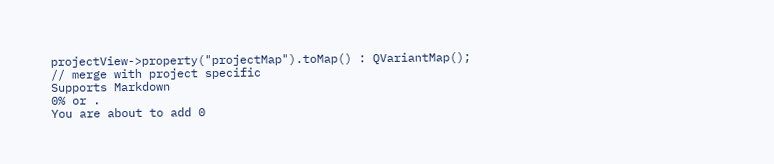projectView->property("projectMap").toMap() : QVariantMap();
// merge with project specific
Supports Markdown
0% or .
You are about to add 0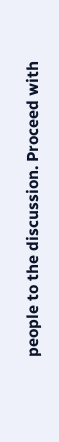people to the discussion. Proceed with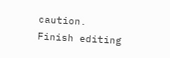caution.
Finish editing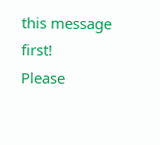this message first!
Please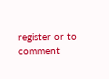register or to comment